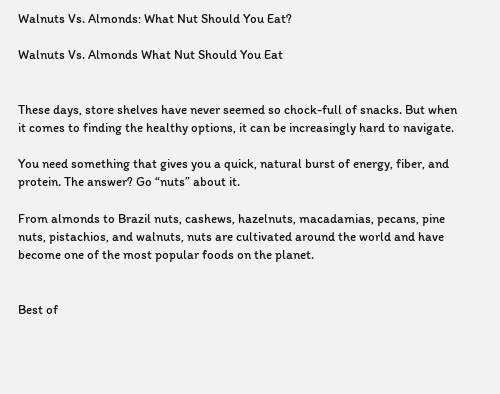Walnuts Vs. Almonds: What Nut Should You Eat?

Walnuts Vs. Almonds What Nut Should You Eat


These days, store shelves have never seemed so chock-full of snacks. But when it comes to finding the healthy options, it can be increasingly hard to navigate.

You need something that gives you a quick, natural burst of energy, fiber, and protein. The answer? Go “nuts” about it.

From almonds to Brazil nuts, cashews, hazelnuts, macadamias, pecans, pine nuts, pistachios, and walnuts, nuts are cultivated around the world and have become one of the most popular foods on the planet.


Best of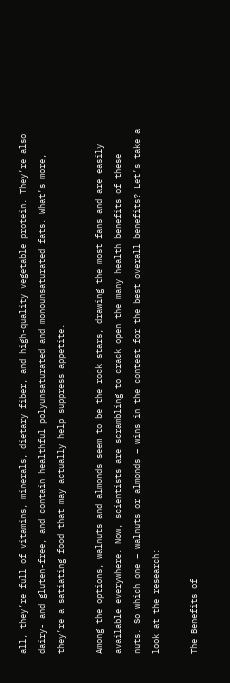all, they’re full of vitamins, minerals, dietary fiber, and high-quality vegetable protein. They’re also dairy- and gluten-free, and contain healthful polyunsaturated and monounsaturated fats. What’s more, they’re a satiating food that may actually help suppress appetite.

Among the options, walnuts and almonds seem to be the rock stars, drawing the most fans and are easily available everywhere. Now, scientists are scrambling to crack open the many health benefits of these nuts. So which one – walnuts or almonds – wins in the contest for the best overall benefits? Let’s take a look at the research:

The Benefits of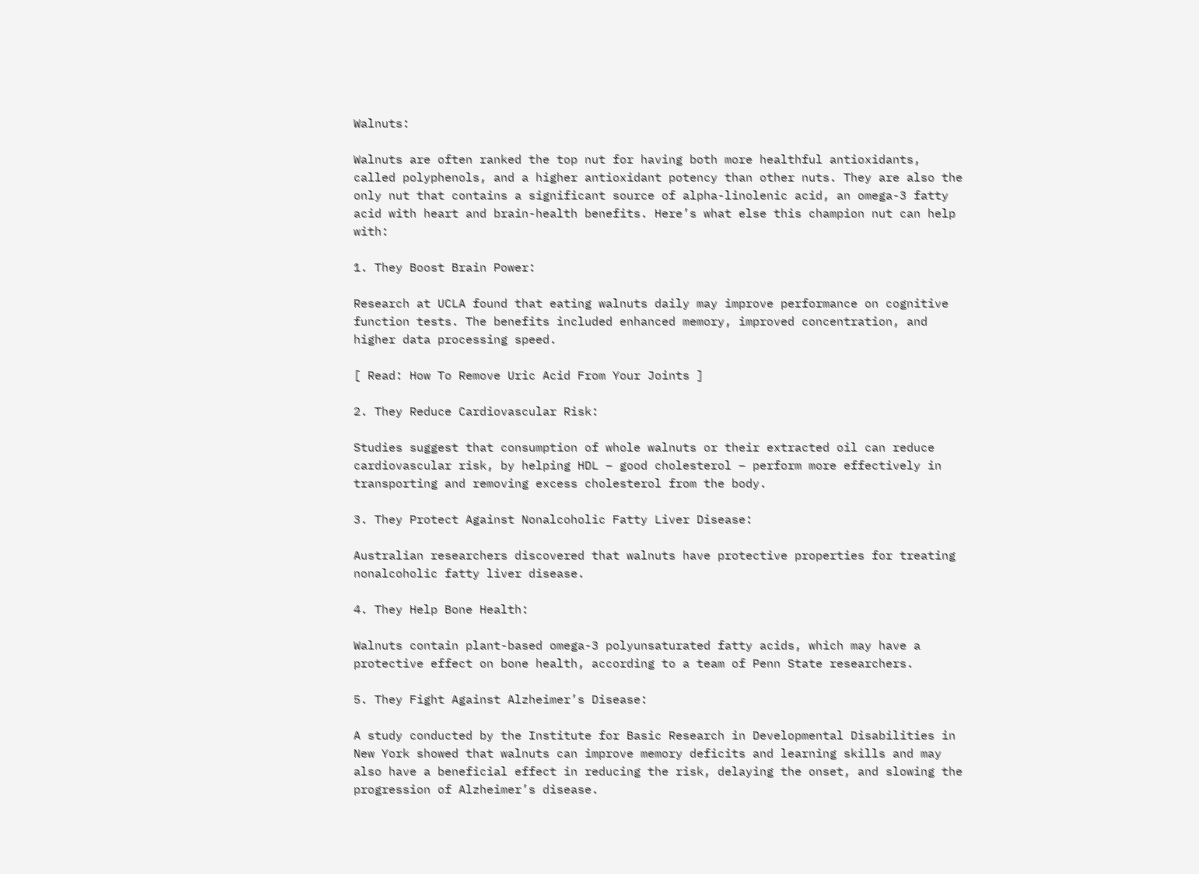Walnuts:

Walnuts are often ranked the top nut for having both more healthful antioxidants, called polyphenols, and a higher antioxidant potency than other nuts. They are also the only nut that contains a significant source of alpha-linolenic acid, an omega-3 fatty acid with heart and brain-health benefits. Here’s what else this champion nut can help with:

1. They Boost Brain Power:

Research at UCLA found that eating walnuts daily may improve performance on cognitive function tests. The benefits included enhanced memory, improved concentration, and higher data processing speed.

[ Read: How To Remove Uric Acid From Your Joints ]

2. They Reduce Cardiovascular Risk:

Studies suggest that consumption of whole walnuts or their extracted oil can reduce cardiovascular risk, by helping HDL – good cholesterol – perform more effectively in transporting and removing excess cholesterol from the body.

3. They Protect Against Nonalcoholic Fatty Liver Disease:

Australian researchers discovered that walnuts have protective properties for treating nonalcoholic fatty liver disease.

4. They Help Bone Health:

Walnuts contain plant-based omega-3 polyunsaturated fatty acids, which may have a protective effect on bone health, according to a team of Penn State researchers.

5. They Fight Against Alzheimer’s Disease:

A study conducted by the Institute for Basic Research in Developmental Disabilities in New York showed that walnuts can improve memory deficits and learning skills and may also have a beneficial effect in reducing the risk, delaying the onset, and slowing the progression of Alzheimer’s disease.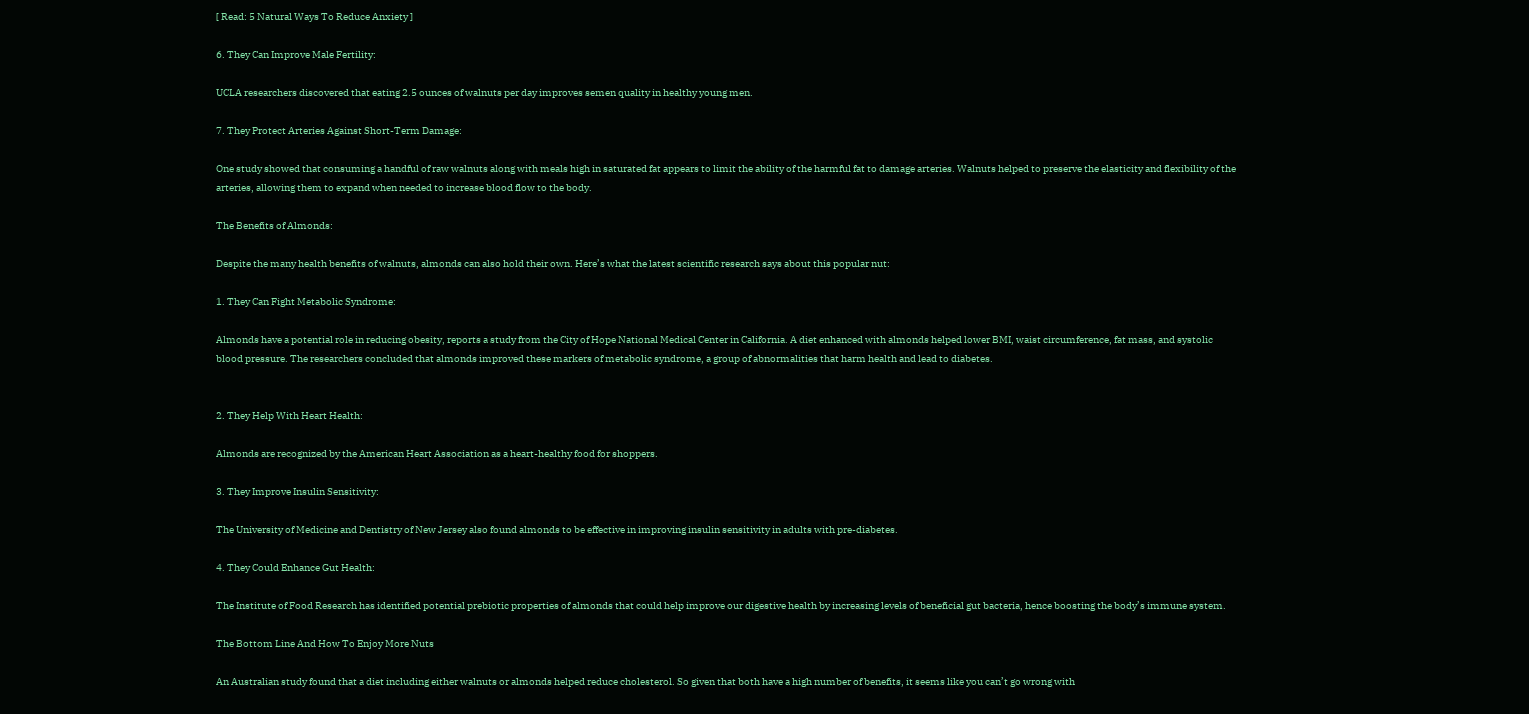[ Read: 5 Natural Ways To Reduce Anxiety ]

6. They Can Improve Male Fertility:

UCLA researchers discovered that eating 2.5 ounces of walnuts per day improves semen quality in healthy young men.

7. They Protect Arteries Against Short-Term Damage:

One study showed that consuming a handful of raw walnuts along with meals high in saturated fat appears to limit the ability of the harmful fat to damage arteries. Walnuts helped to preserve the elasticity and flexibility of the arteries, allowing them to expand when needed to increase blood flow to the body.

The Benefits of Almonds:

Despite the many health benefits of walnuts, almonds can also hold their own. Here’s what the latest scientific research says about this popular nut:

1. They Can Fight Metabolic Syndrome:

Almonds have a potential role in reducing obesity, reports a study from the City of Hope National Medical Center in California. A diet enhanced with almonds helped lower BMI, waist circumference, fat mass, and systolic blood pressure. The researchers concluded that almonds improved these markers of metabolic syndrome, a group of abnormalities that harm health and lead to diabetes.


2. They Help With Heart Health:

Almonds are recognized by the American Heart Association as a heart-healthy food for shoppers.

3. They Improve Insulin Sensitivity:

The University of Medicine and Dentistry of New Jersey also found almonds to be effective in improving insulin sensitivity in adults with pre-diabetes.

4. They Could Enhance Gut Health:

The Institute of Food Research has identified potential prebiotic properties of almonds that could help improve our digestive health by increasing levels of beneficial gut bacteria, hence boosting the body’s immune system.

The Bottom Line And How To Enjoy More Nuts

An Australian study found that a diet including either walnuts or almonds helped reduce cholesterol. So given that both have a high number of benefits, it seems like you can’t go wrong with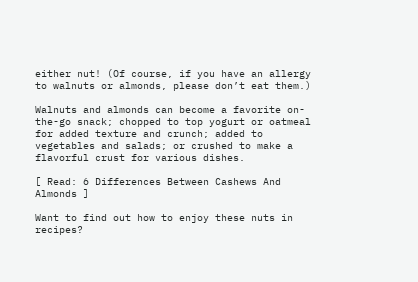either nut! (Of course, if you have an allergy to walnuts or almonds, please don’t eat them.)

Walnuts and almonds can become a favorite on-the-go snack; chopped to top yogurt or oatmeal for added texture and crunch; added to vegetables and salads; or crushed to make a flavorful crust for various dishes.

[ Read: 6 Differences Between Cashews And Almonds ]

Want to find out how to enjoy these nuts in recipes?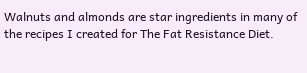Walnuts and almonds are star ingredients in many of the recipes I created for The Fat Resistance Diet.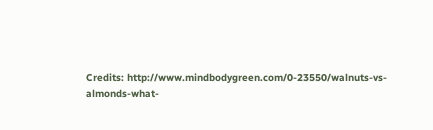Credits: http://www.mindbodygreen.com/0-23550/walnuts-vs-almonds-what-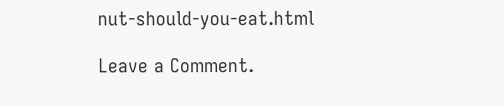nut-should-you-eat.html

Leave a Comment.